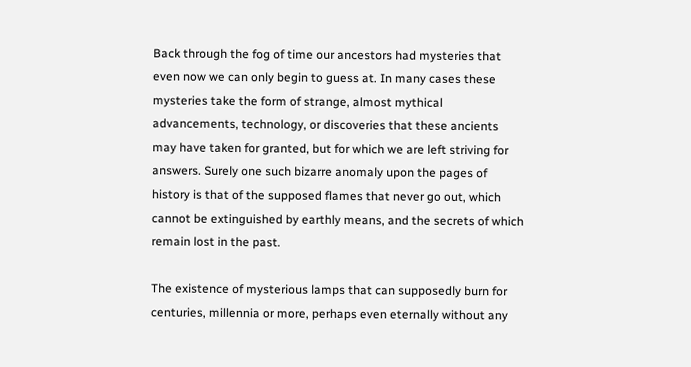Back through the fog of time our ancestors had mysteries that even now we can only begin to guess at. In many cases these mysteries take the form of strange, almost mythical advancements, technology, or discoveries that these ancients may have taken for granted, but for which we are left striving for answers. Surely one such bizarre anomaly upon the pages of history is that of the supposed flames that never go out, which cannot be extinguished by earthly means, and the secrets of which remain lost in the past.

The existence of mysterious lamps that can supposedly burn for centuries, millennia or more, perhaps even eternally without any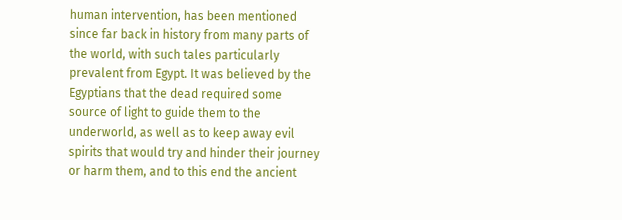human intervention, has been mentioned since far back in history from many parts of the world, with such tales particularly prevalent from Egypt. It was believed by the Egyptians that the dead required some source of light to guide them to the underworld, as well as to keep away evil spirits that would try and hinder their journey or harm them, and to this end the ancient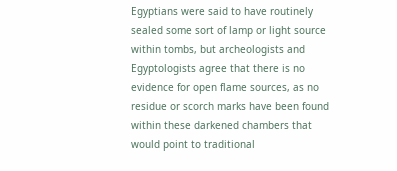Egyptians were said to have routinely sealed some sort of lamp or light source within tombs, but archeologists and Egyptologists agree that there is no evidence for open flame sources, as no residue or scorch marks have been found within these darkened chambers that would point to traditional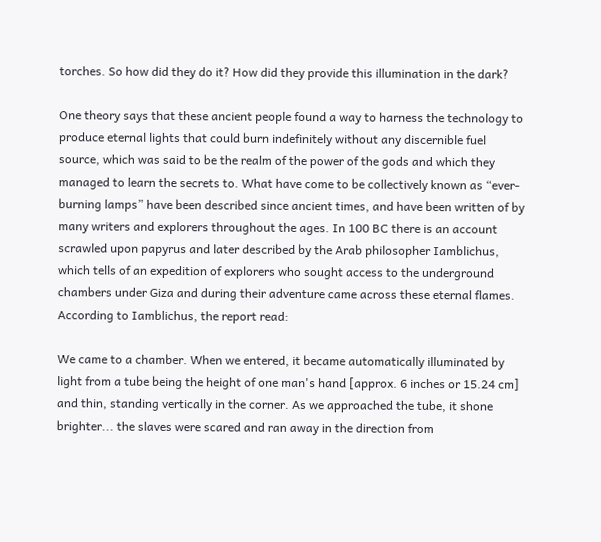torches. So how did they do it? How did they provide this illumination in the dark?

One theory says that these ancient people found a way to harness the technology to produce eternal lights that could burn indefinitely without any discernible fuel source, which was said to be the realm of the power of the gods and which they managed to learn the secrets to. What have come to be collectively known as “ever-burning lamps” have been described since ancient times, and have been written of by many writers and explorers throughout the ages. In 100 BC there is an account scrawled upon papyrus and later described by the Arab philosopher Iamblichus, which tells of an expedition of explorers who sought access to the underground chambers under Giza and during their adventure came across these eternal flames. According to Iamblichus, the report read:

We came to a chamber. When we entered, it became automatically illuminated by light from a tube being the height of one man's hand [approx. 6 inches or 15.24 cm] and thin, standing vertically in the corner. As we approached the tube, it shone brighter... the slaves were scared and ran away in the direction from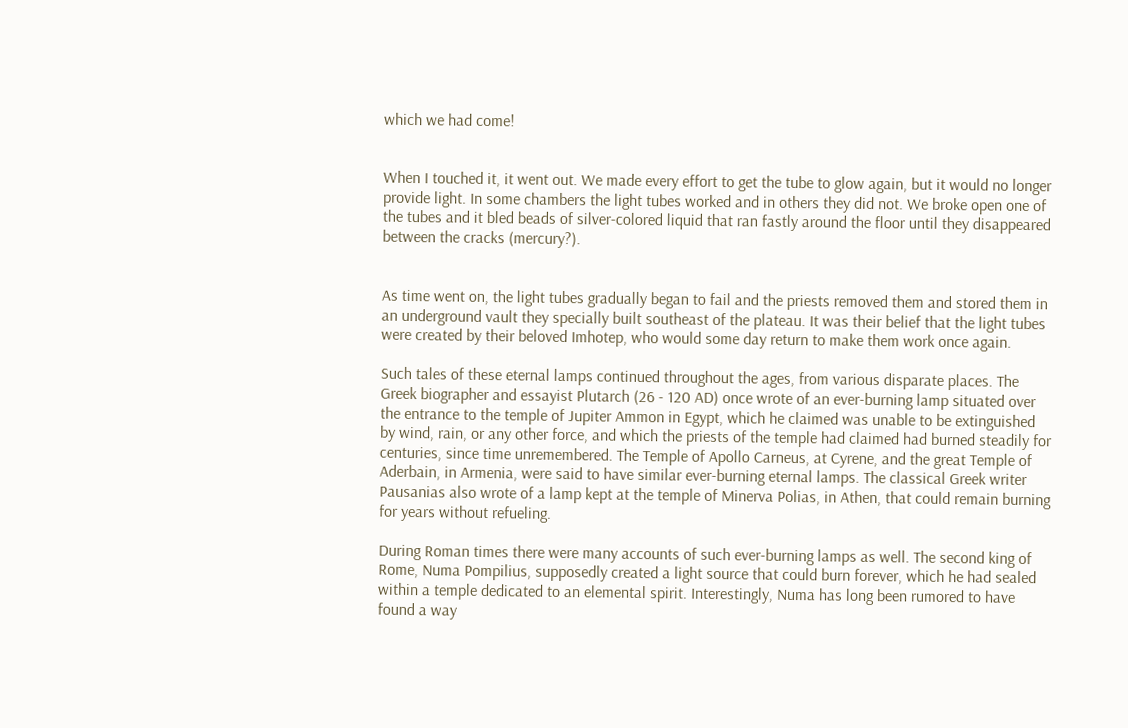which we had come!


When I touched it, it went out. We made every effort to get the tube to glow again, but it would no longer provide light. In some chambers the light tubes worked and in others they did not. We broke open one of the tubes and it bled beads of silver-colored liquid that ran fastly around the floor until they disappeared between the cracks (mercury?).


As time went on, the light tubes gradually began to fail and the priests removed them and stored them in an underground vault they specially built southeast of the plateau. It was their belief that the light tubes were created by their beloved Imhotep, who would some day return to make them work once again.

Such tales of these eternal lamps continued throughout the ages, from various disparate places. The Greek biographer and essayist Plutarch (26 - 120 AD) once wrote of an ever-burning lamp situated over the entrance to the temple of Jupiter Ammon in Egypt, which he claimed was unable to be extinguished by wind, rain, or any other force, and which the priests of the temple had claimed had burned steadily for centuries, since time unremembered. The Temple of Apollo Carneus, at Cyrene, and the great Temple of Aderbain, in Armenia, were said to have similar ever-burning eternal lamps. The classical Greek writer Pausanias also wrote of a lamp kept at the temple of Minerva Polias, in Athen, that could remain burning for years without refueling.

During Roman times there were many accounts of such ever-burning lamps as well. The second king of Rome, Numa Pompilius, supposedly created a light source that could burn forever, which he had sealed within a temple dedicated to an elemental spirit. Interestingly, Numa has long been rumored to have found a way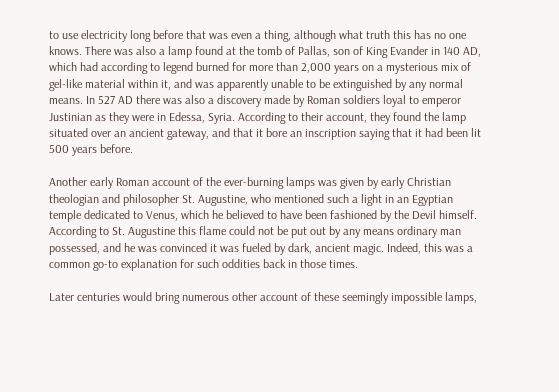to use electricity long before that was even a thing, although what truth this has no one knows. There was also a lamp found at the tomb of Pallas, son of King Evander in 140 AD, which had according to legend burned for more than 2,000 years on a mysterious mix of gel-like material within it, and was apparently unable to be extinguished by any normal means. In 527 AD there was also a discovery made by Roman soldiers loyal to emperor Justinian as they were in Edessa, Syria. According to their account, they found the lamp situated over an ancient gateway, and that it bore an inscription saying that it had been lit 500 years before.

Another early Roman account of the ever-burning lamps was given by early Christian theologian and philosopher St. Augustine, who mentioned such a light in an Egyptian temple dedicated to Venus, which he believed to have been fashioned by the Devil himself. According to St. Augustine this flame could not be put out by any means ordinary man possessed, and he was convinced it was fueled by dark, ancient magic. Indeed, this was a common go-to explanation for such oddities back in those times.

Later centuries would bring numerous other account of these seemingly impossible lamps,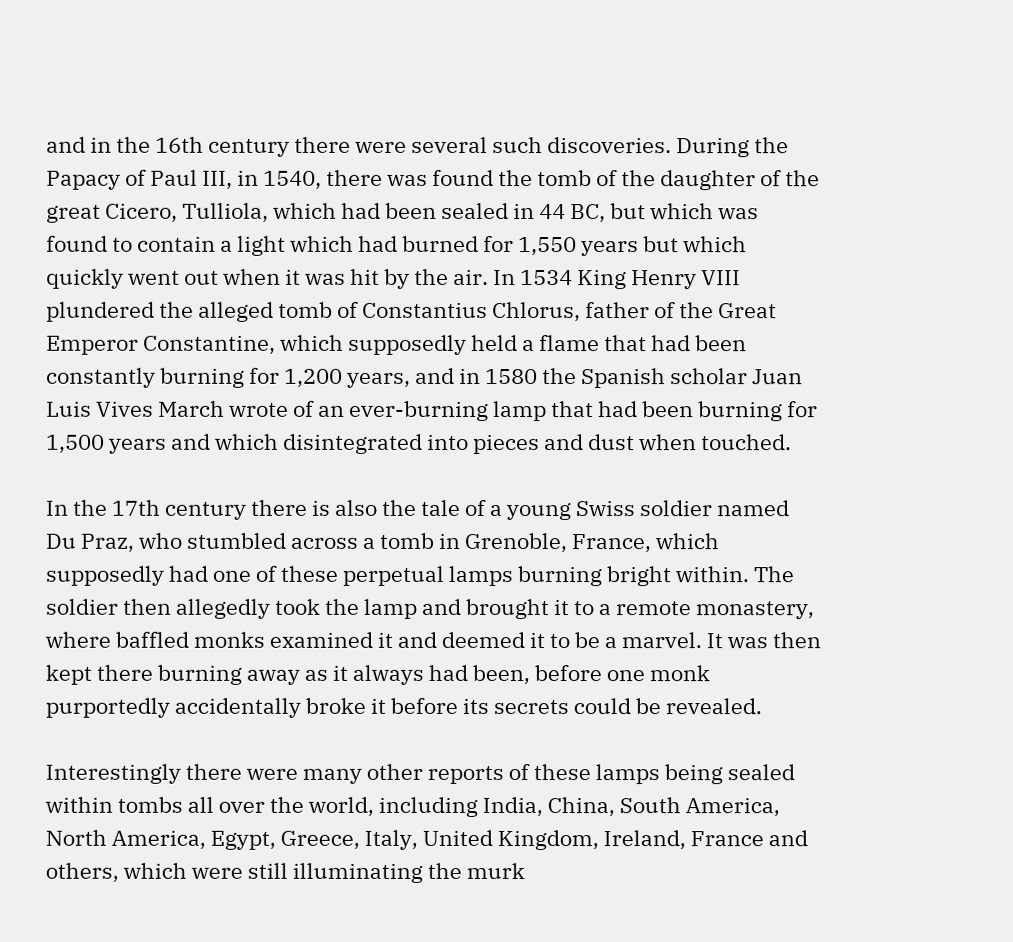and in the 16th century there were several such discoveries. During the Papacy of Paul III, in 1540, there was found the tomb of the daughter of the great Cicero, Tulliola, which had been sealed in 44 BC, but which was found to contain a light which had burned for 1,550 years but which quickly went out when it was hit by the air. In 1534 King Henry VIII plundered the alleged tomb of Constantius Chlorus, father of the Great Emperor Constantine, which supposedly held a flame that had been constantly burning for 1,200 years, and in 1580 the Spanish scholar Juan Luis Vives March wrote of an ever-burning lamp that had been burning for 1,500 years and which disintegrated into pieces and dust when touched.

In the 17th century there is also the tale of a young Swiss soldier named Du Praz, who stumbled across a tomb in Grenoble, France, which supposedly had one of these perpetual lamps burning bright within. The soldier then allegedly took the lamp and brought it to a remote monastery, where baffled monks examined it and deemed it to be a marvel. It was then kept there burning away as it always had been, before one monk purportedly accidentally broke it before its secrets could be revealed.

Interestingly there were many other reports of these lamps being sealed within tombs all over the world, including India, China, South America, North America, Egypt, Greece, Italy, United Kingdom, Ireland, France and others, which were still illuminating the murk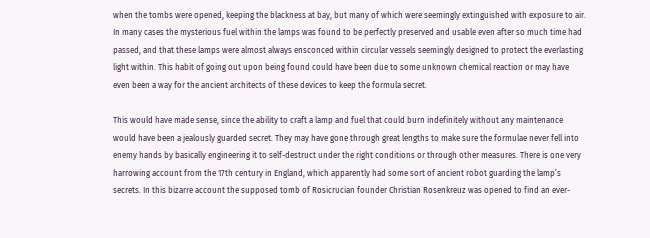when the tombs were opened, keeping the blackness at bay, but many of which were seemingly extinguished with exposure to air. In many cases the mysterious fuel within the lamps was found to be perfectly preserved and usable even after so much time had passed, and that these lamps were almost always ensconced within circular vessels seemingly designed to protect the everlasting light within. This habit of going out upon being found could have been due to some unknown chemical reaction or may have even been a way for the ancient architects of these devices to keep the formula secret.

This would have made sense, since the ability to craft a lamp and fuel that could burn indefinitely without any maintenance would have been a jealously guarded secret. They may have gone through great lengths to make sure the formulae never fell into enemy hands by basically engineering it to self-destruct under the right conditions or through other measures. There is one very harrowing account from the 17th century in England, which apparently had some sort of ancient robot guarding the lamp’s secrets. In this bizarre account the supposed tomb of Rosicrucian founder Christian Rosenkreuz was opened to find an ever-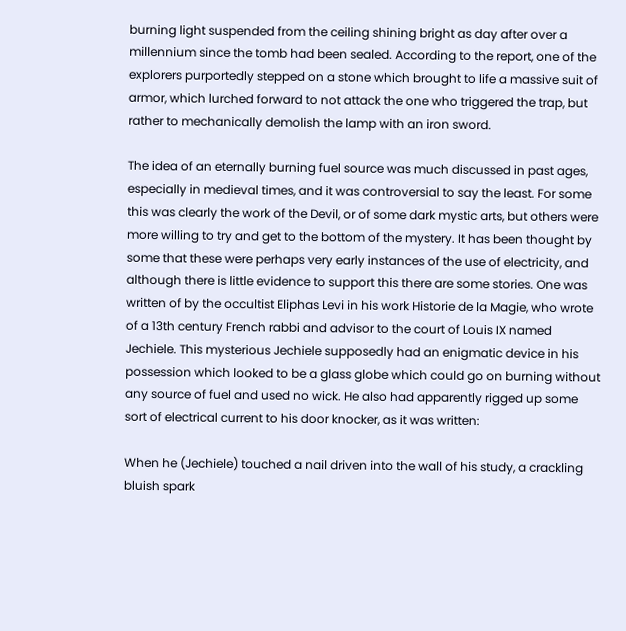burning light suspended from the ceiling shining bright as day after over a millennium since the tomb had been sealed. According to the report, one of the explorers purportedly stepped on a stone which brought to life a massive suit of armor, which lurched forward to not attack the one who triggered the trap, but rather to mechanically demolish the lamp with an iron sword.

The idea of an eternally burning fuel source was much discussed in past ages, especially in medieval times, and it was controversial to say the least. For some this was clearly the work of the Devil, or of some dark mystic arts, but others were more willing to try and get to the bottom of the mystery. It has been thought by some that these were perhaps very early instances of the use of electricity, and although there is little evidence to support this there are some stories. One was written of by the occultist Eliphas Levi in his work Historie de la Magie, who wrote of a 13th century French rabbi and advisor to the court of Louis IX named Jechiele. This mysterious Jechiele supposedly had an enigmatic device in his possession which looked to be a glass globe which could go on burning without any source of fuel and used no wick. He also had apparently rigged up some sort of electrical current to his door knocker, as it was written:

When he (Jechiele) touched a nail driven into the wall of his study, a crackling bluish spark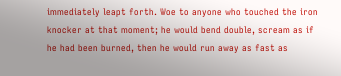immediately leapt forth. Woe to anyone who touched the iron knocker at that moment; he would bend double, scream as if he had been burned, then he would run away as fast as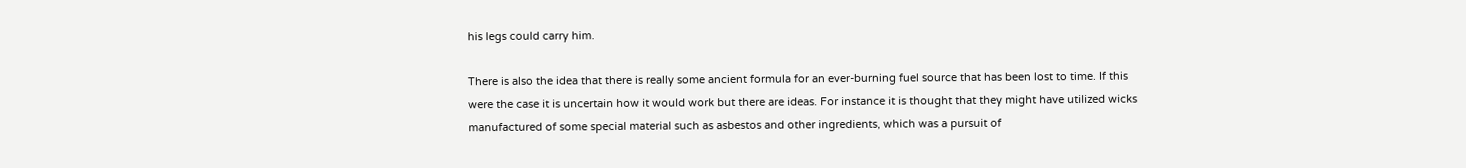his legs could carry him.

There is also the idea that there is really some ancient formula for an ever-burning fuel source that has been lost to time. If this were the case it is uncertain how it would work but there are ideas. For instance it is thought that they might have utilized wicks manufactured of some special material such as asbestos and other ingredients, which was a pursuit of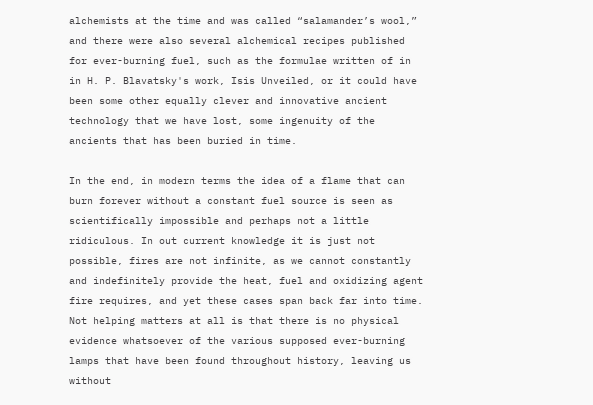alchemists at the time and was called “salamander’s wool,” and there were also several alchemical recipes published for ever-burning fuel, such as the formulae written of in in H. P. Blavatsky's work, Isis Unveiled, or it could have been some other equally clever and innovative ancient technology that we have lost, some ingenuity of the ancients that has been buried in time.

In the end, in modern terms the idea of a flame that can burn forever without a constant fuel source is seen as scientifically impossible and perhaps not a little ridiculous. In out current knowledge it is just not possible, fires are not infinite, as we cannot constantly and indefinitely provide the heat, fuel and oxidizing agent fire requires, and yet these cases span back far into time. Not helping matters at all is that there is no physical evidence whatsoever of the various supposed ever-burning lamps that have been found throughout history, leaving us without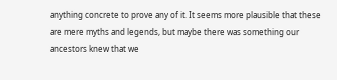anything concrete to prove any of it. It seems more plausible that these are mere myths and legends, but maybe there was something our ancestors knew that we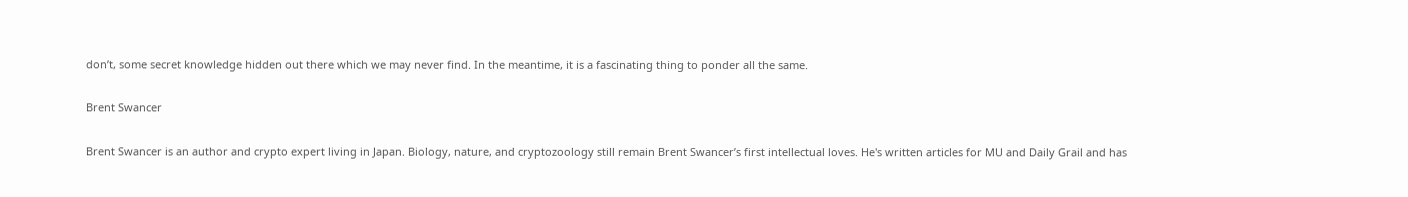don’t, some secret knowledge hidden out there which we may never find. In the meantime, it is a fascinating thing to ponder all the same.

Brent Swancer

Brent Swancer is an author and crypto expert living in Japan. Biology, nature, and cryptozoology still remain Brent Swancer’s first intellectual loves. He's written articles for MU and Daily Grail and has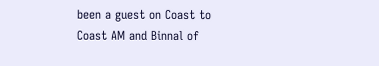been a guest on Coast to Coast AM and Binnal of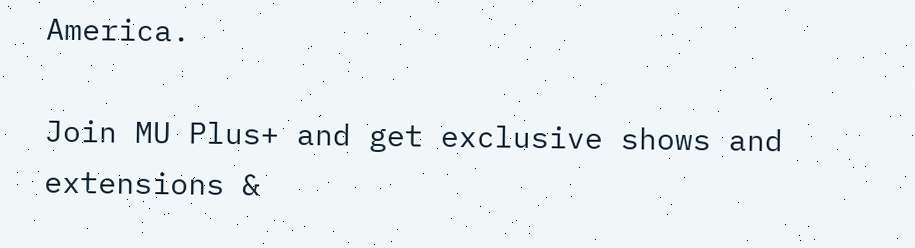America.

Join MU Plus+ and get exclusive shows and extensions &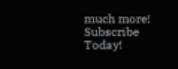much more! Subscribe Today!